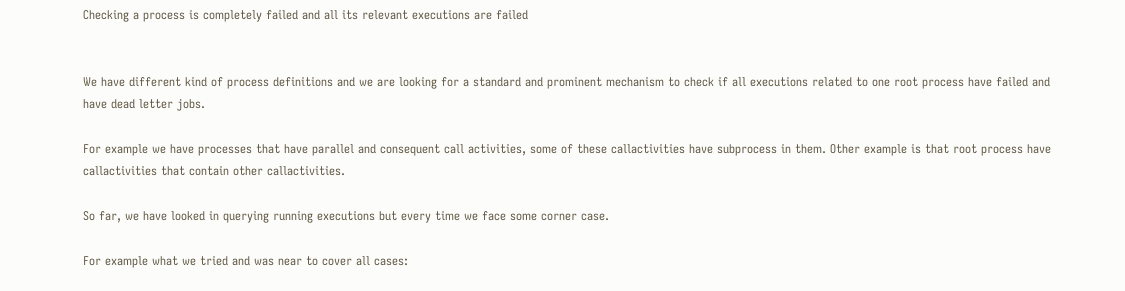Checking a process is completely failed and all its relevant executions are failed


We have different kind of process definitions and we are looking for a standard and prominent mechanism to check if all executions related to one root process have failed and have dead letter jobs.

For example we have processes that have parallel and consequent call activities, some of these callactivities have subprocess in them. Other example is that root process have callactivities that contain other callactivities.

So far, we have looked in querying running executions but every time we face some corner case.

For example what we tried and was near to cover all cases: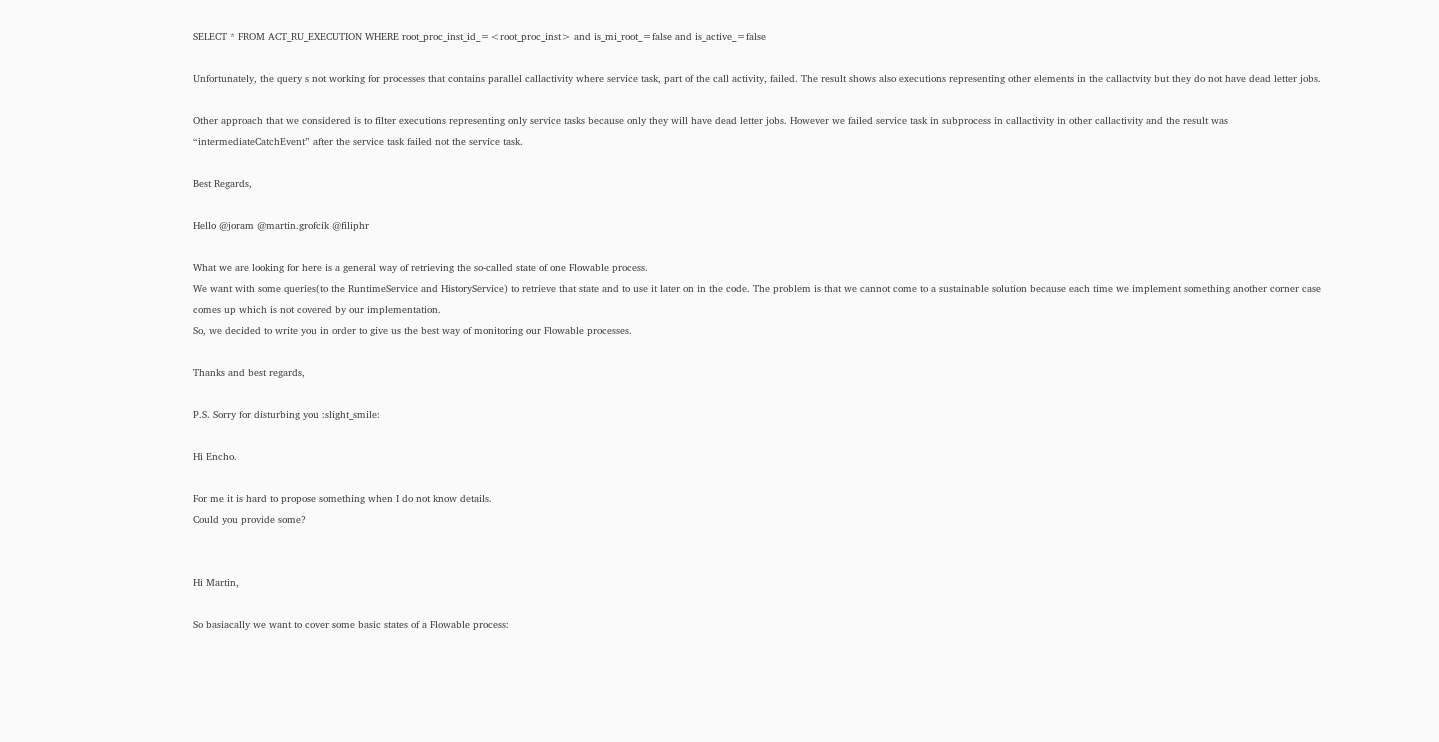SELECT * FROM ACT_RU_EXECUTION WHERE root_proc_inst_id_=<root_proc_inst> and is_mi_root_=false and is_active_=false

Unfortunately, the query s not working for processes that contains parallel callactivity where service task, part of the call activity, failed. The result shows also executions representing other elements in the callactvity but they do not have dead letter jobs.

Other approach that we considered is to filter executions representing only service tasks because only they will have dead letter jobs. However we failed service task in subprocess in callactivity in other callactivity and the result was “intermediateCatchEvent” after the service task failed not the service task.

Best Regards,

Hello @joram @martin.grofcik @filiphr

What we are looking for here is a general way of retrieving the so-called state of one Flowable process.
We want with some queries(to the RuntimeService and HistoryService) to retrieve that state and to use it later on in the code. The problem is that we cannot come to a sustainable solution because each time we implement something another corner case comes up which is not covered by our implementation.
So, we decided to write you in order to give us the best way of monitoring our Flowable processes.

Thanks and best regards,

P.S. Sorry for disturbing you :slight_smile:

Hi Encho.

For me it is hard to propose something when I do not know details.
Could you provide some?


Hi Martin,

So basiacally we want to cover some basic states of a Flowable process: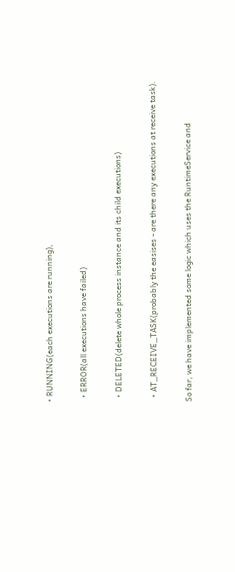• RUNNING(each executions are running),

  • ERROR(all executions have failed)

  • DELETED(delete whole process instance and its child executions)

  • AT_RECEIVE_TASK(probably the easises - are there any executions at receive task).

So far, we have implemented some logic which uses the RuntimeService and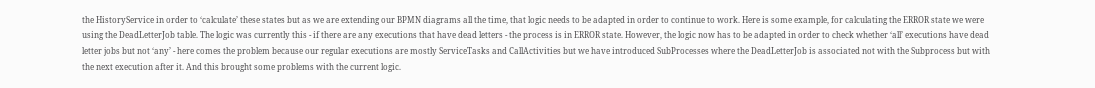the HistoryService in order to ‘calculate’ these states but as we are extending our BPMN diagrams all the time, that logic needs to be adapted in order to continue to work. Here is some example, for calculating the ERROR state we were using the DeadLetterJob table. The logic was currently this - if there are any executions that have dead letters - the process is in ERROR state. However, the logic now has to be adapted in order to check whether ‘all’ executions have dead letter jobs but not ‘any’ - here comes the problem because our regular executions are mostly ServiceTasks and CallActivities but we have introduced SubProcesses where the DeadLetterJob is associated not with the Subprocess but with the next execution after it. And this brought some problems with the current logic.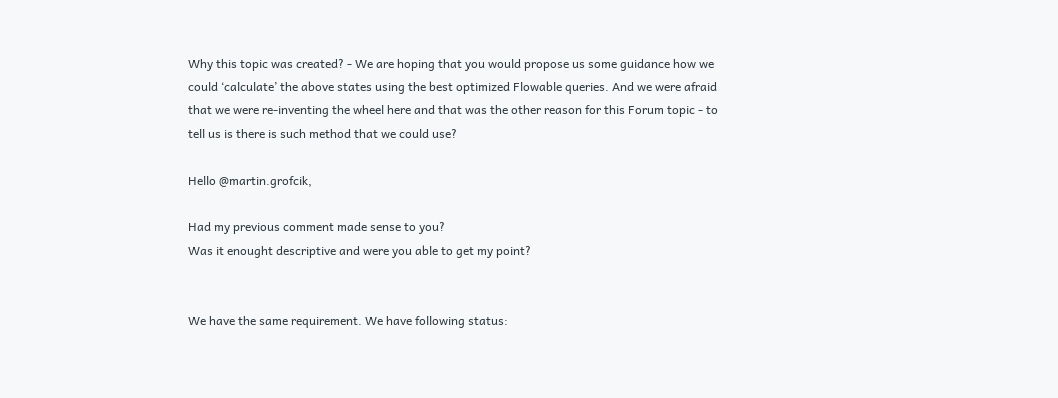Why this topic was created? - We are hoping that you would propose us some guidance how we could ‘calculate’ the above states using the best optimized Flowable queries. And we were afraid that we were re-inventing the wheel here and that was the other reason for this Forum topic - to tell us is there is such method that we could use?

Hello @martin.grofcik,

Had my previous comment made sense to you?
Was it enought descriptive and were you able to get my point?


We have the same requirement. We have following status: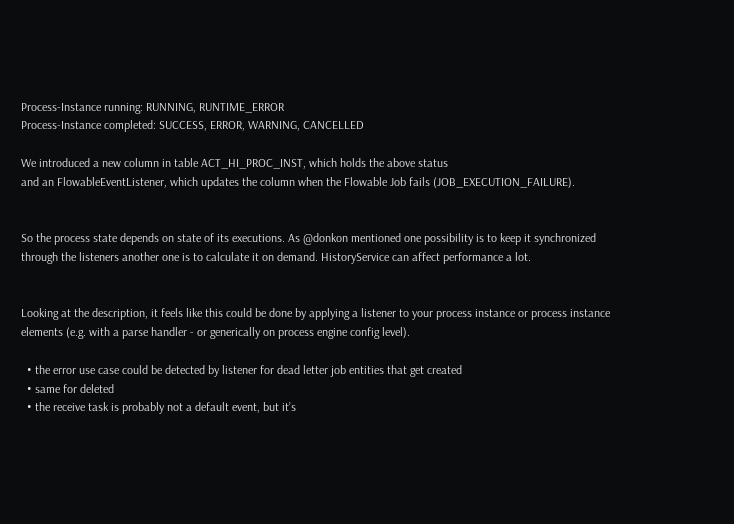Process-Instance running: RUNNING, RUNTIME_ERROR
Process-Instance completed: SUCCESS, ERROR, WARNING, CANCELLED

We introduced a new column in table ACT_HI_PROC_INST, which holds the above status
and an FlowableEventListener, which updates the column when the Flowable Job fails (JOB_EXECUTION_FAILURE).


So the process state depends on state of its executions. As @donkon mentioned one possibility is to keep it synchronized through the listeners another one is to calculate it on demand. HistoryService can affect performance a lot.


Looking at the description, it feels like this could be done by applying a listener to your process instance or process instance elements (e.g. with a parse handler - or generically on process engine config level).

  • the error use case could be detected by listener for dead letter job entities that get created
  • same for deleted
  • the receive task is probably not a default event, but it’s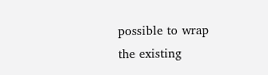possible to wrap the existing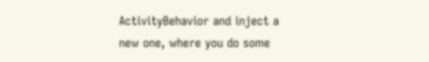ActivityBehavior and inject a new one, where you do some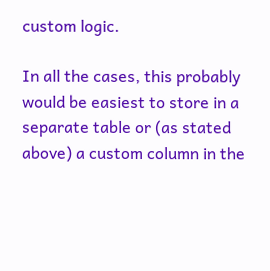custom logic.

In all the cases, this probably would be easiest to store in a separate table or (as stated above) a custom column in the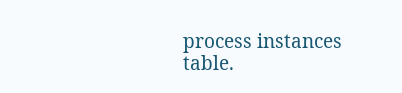process instances table.